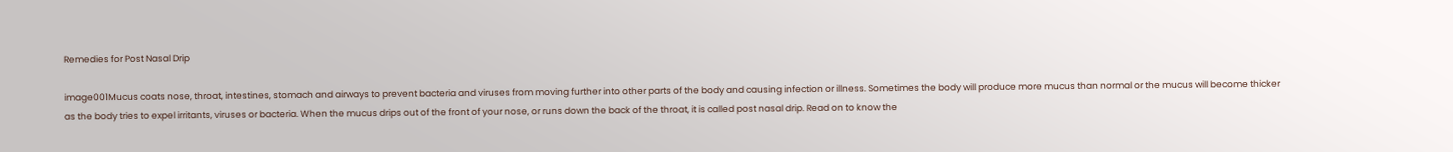Remedies for Post Nasal Drip

image001Mucus coats nose, throat, intestines, stomach and airways to prevent bacteria and viruses from moving further into other parts of the body and causing infection or illness. Sometimes the body will produce more mucus than normal or the mucus will become thicker as the body tries to expel irritants, viruses or bacteria. When the mucus drips out of the front of your nose, or runs down the back of the throat, it is called post nasal drip. Read on to know the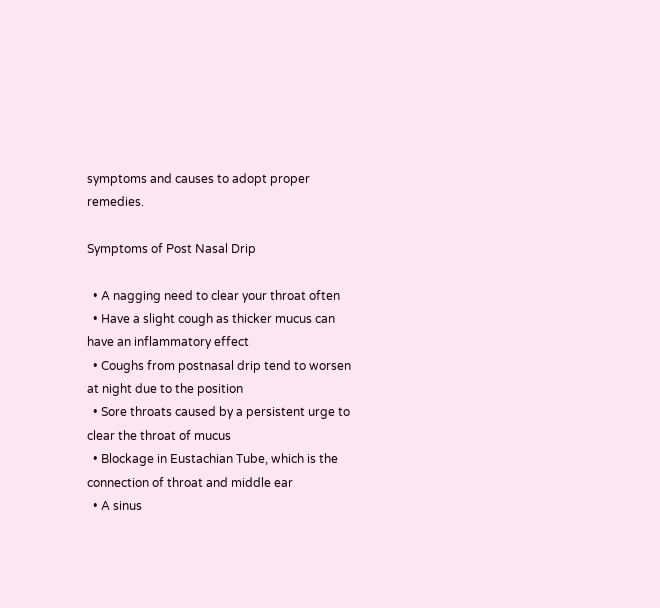symptoms and causes to adopt proper remedies.

Symptoms of Post Nasal Drip

  • A nagging need to clear your throat often
  • Have a slight cough as thicker mucus can have an inflammatory effect
  • Coughs from postnasal drip tend to worsen at night due to the position
  • Sore throats caused by a persistent urge to clear the throat of mucus
  • Blockage in Eustachian Tube, which is the connection of throat and middle ear
  • A sinus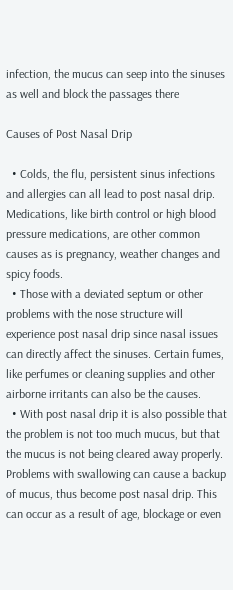infection, the mucus can seep into the sinuses as well and block the passages there

Causes of Post Nasal Drip

  • Colds, the flu, persistent sinus infections and allergies can all lead to post nasal drip. Medications, like birth control or high blood pressure medications, are other common causes as is pregnancy, weather changes and spicy foods.
  • Those with a deviated septum or other problems with the nose structure will experience post nasal drip since nasal issues can directly affect the sinuses. Certain fumes, like perfumes or cleaning supplies and other airborne irritants can also be the causes.
  • With post nasal drip it is also possible that the problem is not too much mucus, but that the mucus is not being cleared away properly. Problems with swallowing can cause a backup of mucus, thus become post nasal drip. This can occur as a result of age, blockage or even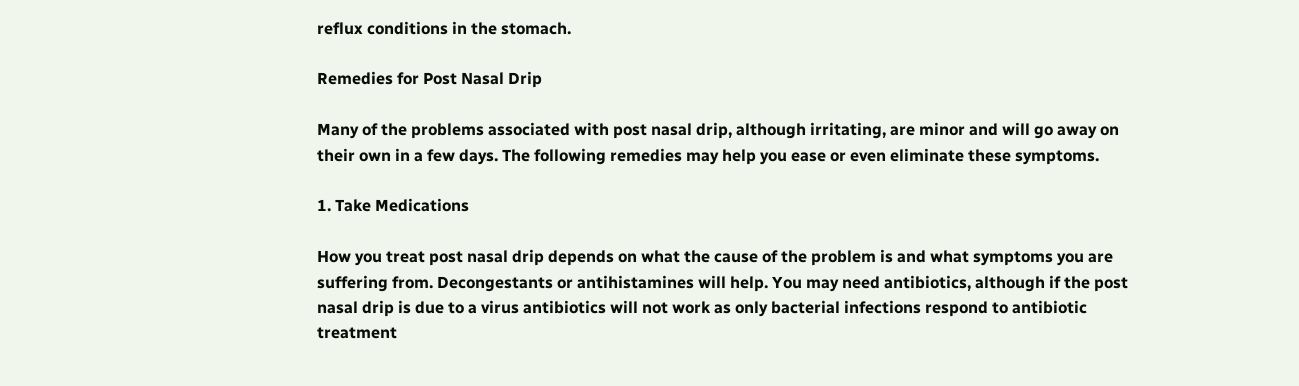reflux conditions in the stomach.

Remedies for Post Nasal Drip

Many of the problems associated with post nasal drip, although irritating, are minor and will go away on their own in a few days. The following remedies may help you ease or even eliminate these symptoms.

1. Take Medications

How you treat post nasal drip depends on what the cause of the problem is and what symptoms you are suffering from. Decongestants or antihistamines will help. You may need antibiotics, although if the post nasal drip is due to a virus antibiotics will not work as only bacterial infections respond to antibiotic treatment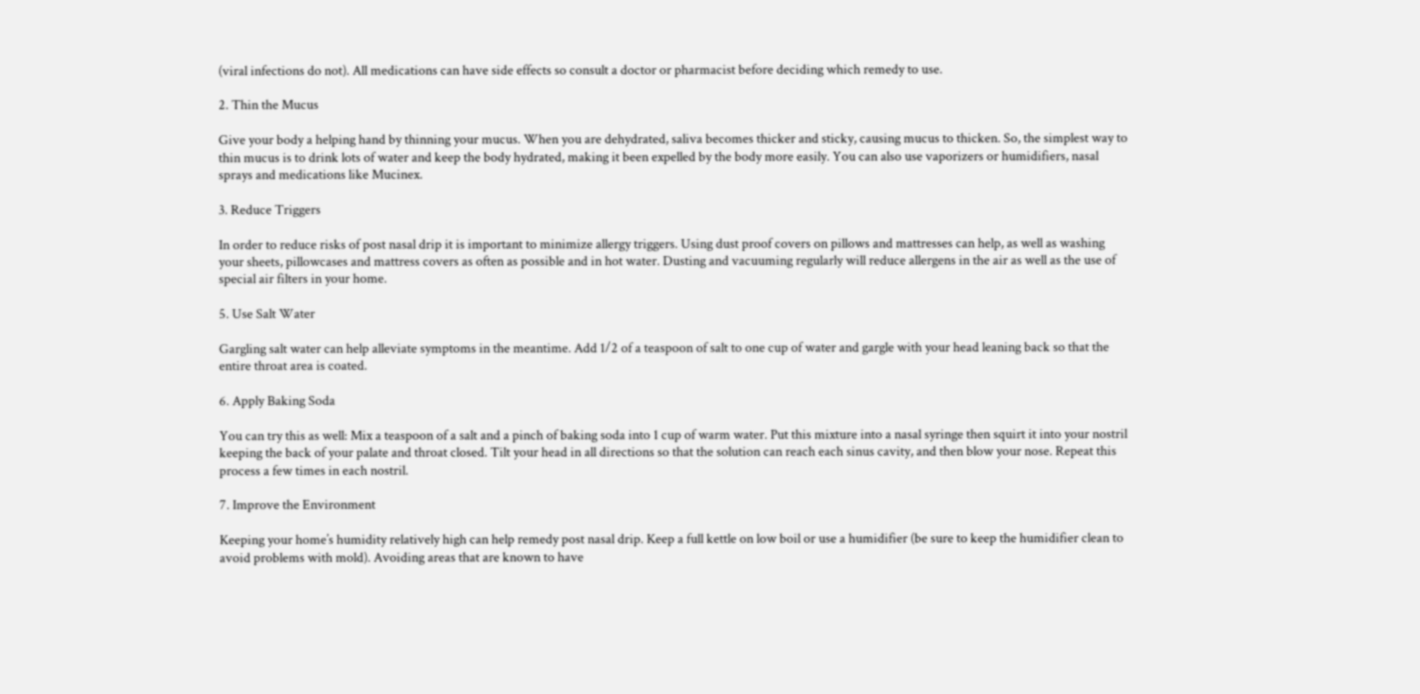(viral infections do not). All medications can have side effects so consult a doctor or pharmacist before deciding which remedy to use.

2. Thin the Mucus

Give your body a helping hand by thinning your mucus. When you are dehydrated, saliva becomes thicker and sticky, causing mucus to thicken. So, the simplest way to thin mucus is to drink lots of water and keep the body hydrated, making it been expelled by the body more easily. You can also use vaporizers or humidifiers, nasal sprays and medications like Mucinex.

3. Reduce Triggers

In order to reduce risks of post nasal drip it is important to minimize allergy triggers. Using dust proof covers on pillows and mattresses can help, as well as washing your sheets, pillowcases and mattress covers as often as possible and in hot water. Dusting and vacuuming regularly will reduce allergens in the air as well as the use of special air filters in your home.

5. Use Salt Water

Gargling salt water can help alleviate symptoms in the meantime. Add 1/2 of a teaspoon of salt to one cup of water and gargle with your head leaning back so that the entire throat area is coated.

6. Apply Baking Soda

You can try this as well: Mix a teaspoon of a salt and a pinch of baking soda into 1 cup of warm water. Put this mixture into a nasal syringe then squirt it into your nostril keeping the back of your palate and throat closed. Tilt your head in all directions so that the solution can reach each sinus cavity, and then blow your nose. Repeat this process a few times in each nostril.

7. Improve the Environment

Keeping your home’s humidity relatively high can help remedy post nasal drip. Keep a full kettle on low boil or use a humidifier (be sure to keep the humidifier clean to avoid problems with mold). Avoiding areas that are known to have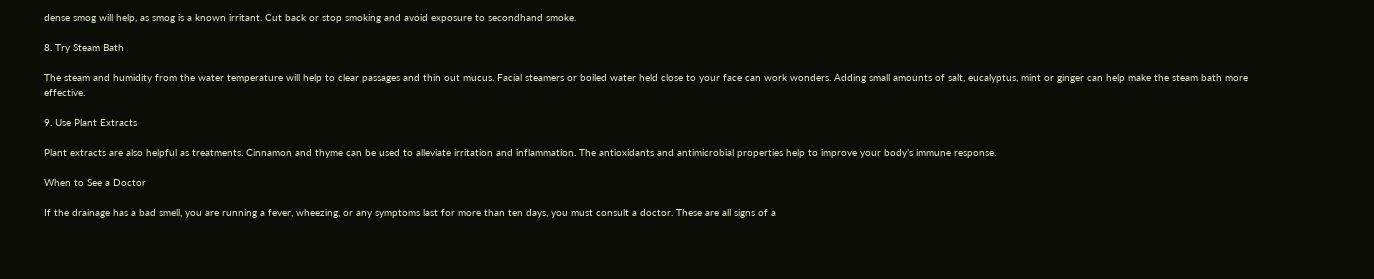dense smog will help, as smog is a known irritant. Cut back or stop smoking and avoid exposure to secondhand smoke.

8. Try Steam Bath

The steam and humidity from the water temperature will help to clear passages and thin out mucus. Facial steamers or boiled water held close to your face can work wonders. Adding small amounts of salt, eucalyptus, mint or ginger can help make the steam bath more effective.

9. Use Plant Extracts

Plant extracts are also helpful as treatments. Cinnamon and thyme can be used to alleviate irritation and inflammation. The antioxidants and antimicrobial properties help to improve your body’s immune response.

When to See a Doctor

If the drainage has a bad smell, you are running a fever, wheezing, or any symptoms last for more than ten days, you must consult a doctor. These are all signs of a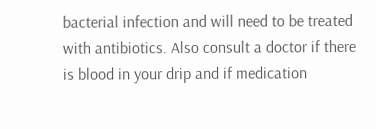bacterial infection and will need to be treated with antibiotics. Also consult a doctor if there is blood in your drip and if medication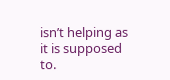isn’t helping as it is supposed to.